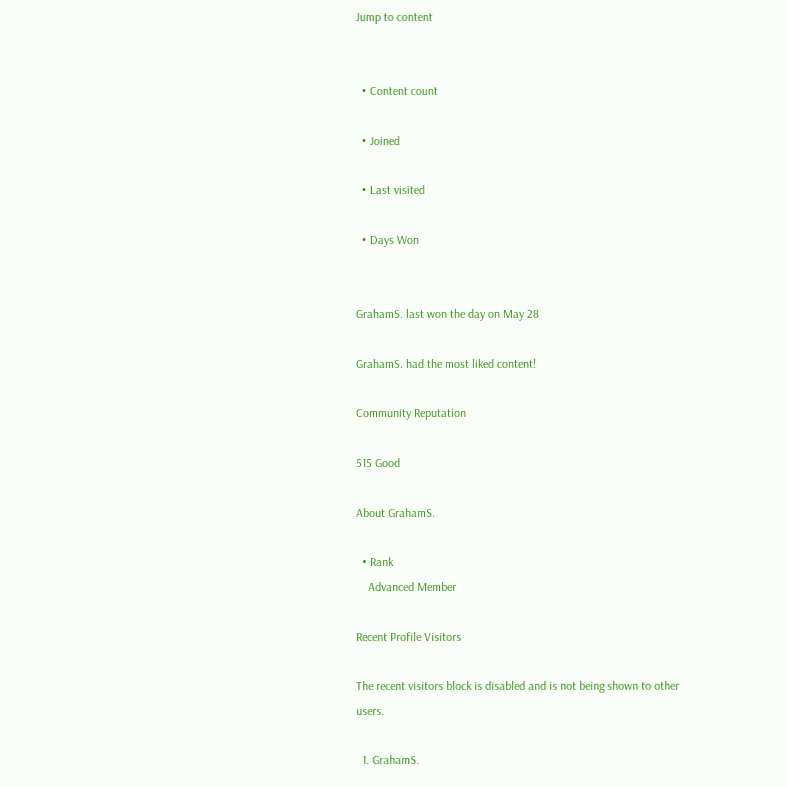Jump to content


  • Content count

  • Joined

  • Last visited

  • Days Won


GrahamS. last won the day on May 28

GrahamS. had the most liked content!

Community Reputation

515 Good

About GrahamS.

  • Rank
    Advanced Member

Recent Profile Visitors

The recent visitors block is disabled and is not being shown to other users.

  1. GrahamS.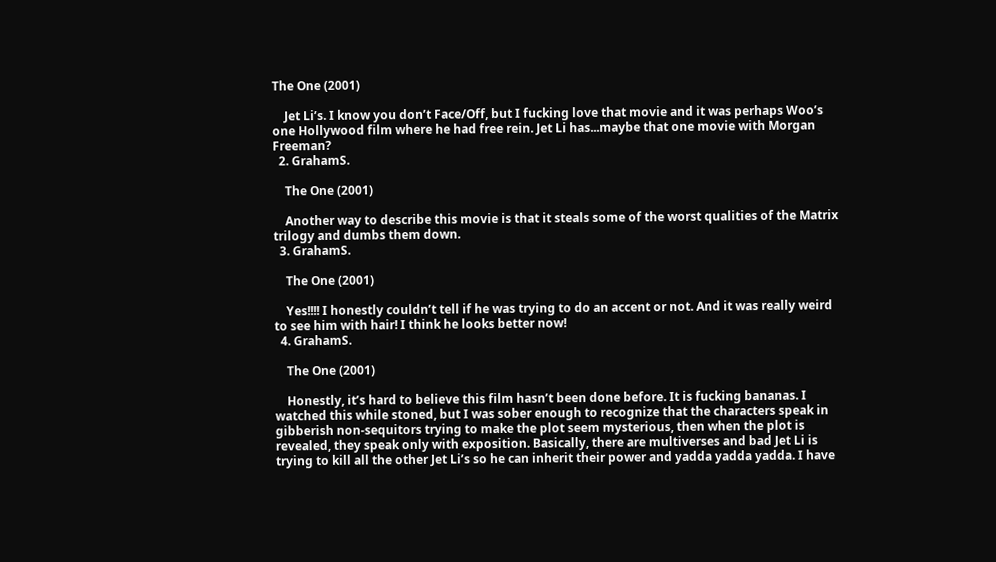The One (2001)

    Jet Li’s. I know you don’t Face/Off, but I fucking love that movie and it was perhaps Woo’s one Hollywood film where he had free rein. Jet Li has...maybe that one movie with Morgan Freeman?
  2. GrahamS.

    The One (2001)

    Another way to describe this movie is that it steals some of the worst qualities of the Matrix trilogy and dumbs them down.
  3. GrahamS.

    The One (2001)

    Yes!!!! I honestly couldn’t tell if he was trying to do an accent or not. And it was really weird to see him with hair! I think he looks better now!
  4. GrahamS.

    The One (2001)

    Honestly, it’s hard to believe this film hasn’t been done before. It is fucking bananas. I watched this while stoned, but I was sober enough to recognize that the characters speak in gibberish non-sequitors trying to make the plot seem mysterious, then when the plot is revealed, they speak only with exposition. Basically, there are multiverses and bad Jet Li is trying to kill all the other Jet Li’s so he can inherit their power and yadda yadda yadda. I have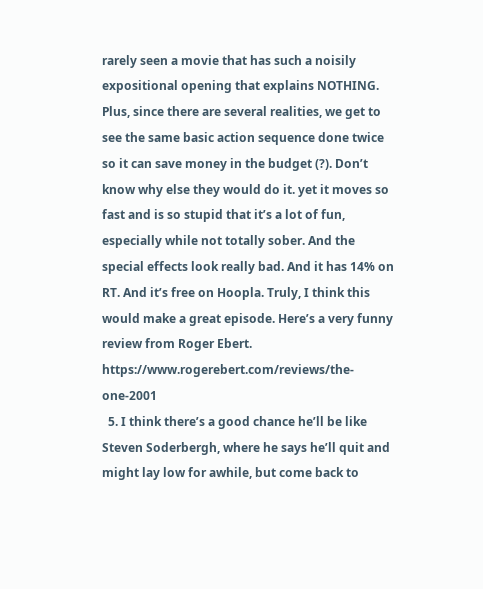rarely seen a movie that has such a noisily expositional opening that explains NOTHING. Plus, since there are several realities, we get to see the same basic action sequence done twice so it can save money in the budget (?). Don’t know why else they would do it. yet it moves so fast and is so stupid that it’s a lot of fun, especially while not totally sober. And the special effects look really bad. And it has 14% on RT. And it’s free on Hoopla. Truly, I think this would make a great episode. Here’s a very funny review from Roger Ebert. https://www.rogerebert.com/reviews/the-one-2001
  5. I think there’s a good chance he’ll be like Steven Soderbergh, where he says he’ll quit and might lay low for awhile, but come back to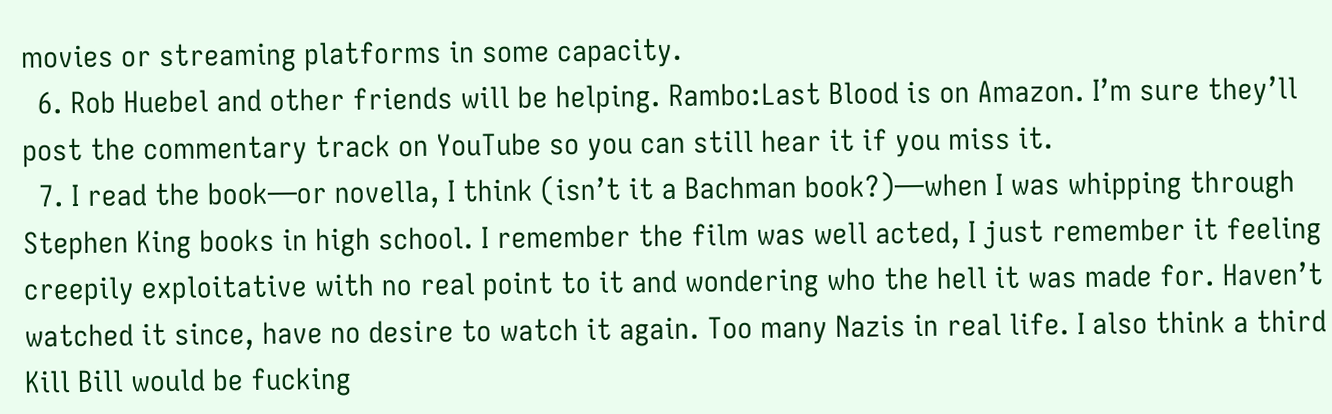movies or streaming platforms in some capacity.
  6. Rob Huebel and other friends will be helping. Rambo:Last Blood is on Amazon. I’m sure they’ll post the commentary track on YouTube so you can still hear it if you miss it.
  7. I read the book—or novella, I think (isn’t it a Bachman book?)—when I was whipping through Stephen King books in high school. I remember the film was well acted, I just remember it feeling creepily exploitative with no real point to it and wondering who the hell it was made for. Haven’t watched it since, have no desire to watch it again. Too many Nazis in real life. I also think a third Kill Bill would be fucking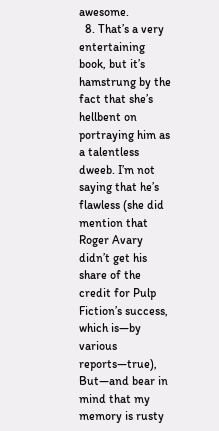awesome.
  8. That’s a very entertaining book, but it’s hamstrung by the fact that she’s hellbent on portraying him as a talentless dweeb. I’m not saying that he’s flawless (she did mention that Roger Avary didn’t get his share of the credit for Pulp Fiction’s success, which is—by various reports—true), But—and bear in mind that my memory is rusty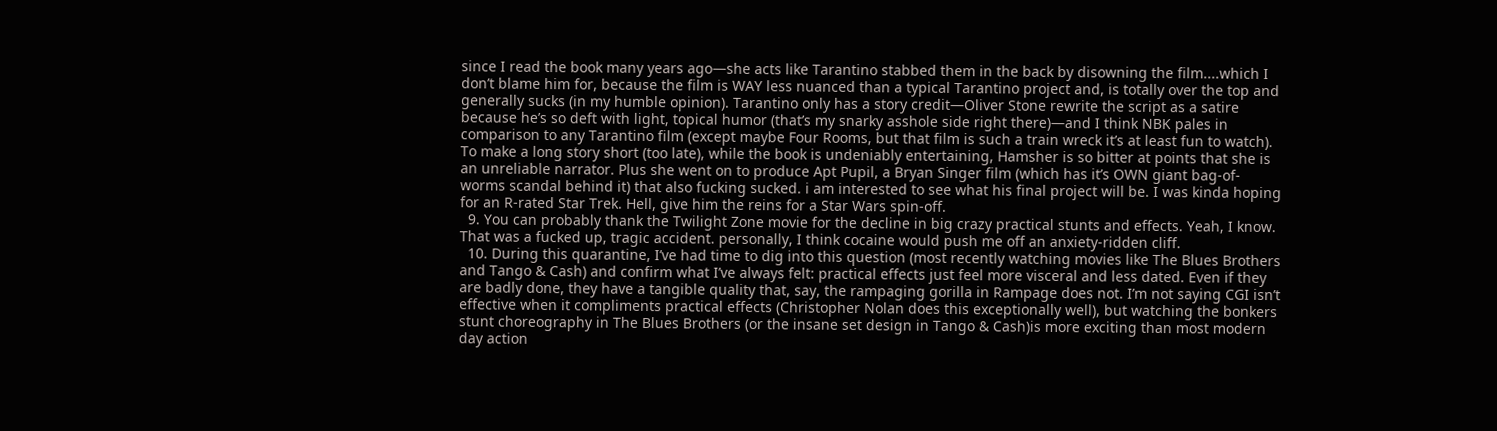since I read the book many years ago—she acts like Tarantino stabbed them in the back by disowning the film....which I don’t blame him for, because the film is WAY less nuanced than a typical Tarantino project and, is totally over the top and generally sucks (in my humble opinion). Tarantino only has a story credit—Oliver Stone rewrite the script as a satire because he’s so deft with light, topical humor (that’s my snarky asshole side right there)—and I think NBK pales in comparison to any Tarantino film (except maybe Four Rooms, but that film is such a train wreck it’s at least fun to watch). To make a long story short (too late), while the book is undeniably entertaining, Hamsher is so bitter at points that she is an unreliable narrator. Plus she went on to produce Apt Pupil, a Bryan Singer film (which has it’s OWN giant bag-of-worms scandal behind it) that also fucking sucked. i am interested to see what his final project will be. I was kinda hoping for an R-rated Star Trek. Hell, give him the reins for a Star Wars spin-off.
  9. You can probably thank the Twilight Zone movie for the decline in big crazy practical stunts and effects. Yeah, I know. That was a fucked up, tragic accident. personally, I think cocaine would push me off an anxiety-ridden cliff.
  10. During this quarantine, I’ve had time to dig into this question (most recently watching movies like The Blues Brothers and Tango & Cash) and confirm what I’ve always felt: practical effects just feel more visceral and less dated. Even if they are badly done, they have a tangible quality that, say, the rampaging gorilla in Rampage does not. I’m not saying CGI isn’t effective when it compliments practical effects (Christopher Nolan does this exceptionally well), but watching the bonkers stunt choreography in The Blues Brothers (or the insane set design in Tango & Cash)is more exciting than most modern day action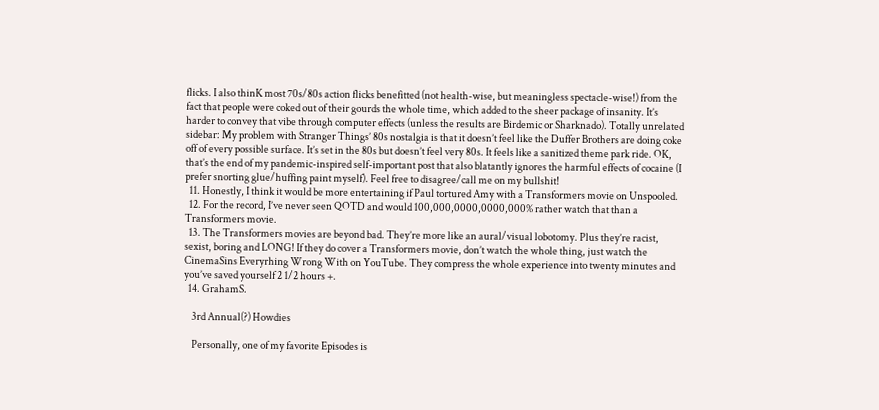flicks. I also thinK most 70s/80s action flicks benefitted (not health-wise, but meaningless spectacle-wise!) from the fact that people were coked out of their gourds the whole time, which added to the sheer package of insanity. It’s harder to convey that vibe through computer effects (unless the results are Birdemic or Sharknado). Totally unrelated sidebar: My problem with Stranger Things’ 80s nostalgia is that it doesn’t feel like the Duffer Brothers are doing coke off of every possible surface. It’s set in the 80s but doesn’t feel very 80s. It feels like a sanitized theme park ride. OK, that’s the end of my pandemic-inspired self-important post that also blatantly ignores the harmful effects of cocaine (I prefer snorting glue/huffing paint myself). Feel free to disagree/call me on my bullshit!
  11. Honestly, I think it would be more entertaining if Paul tortured Amy with a Transformers movie on Unspooled.
  12. For the record, I’ve never seen QOTD and would 100,000,0000,0000,000% rather watch that than a Transformers movie.
  13. The Transformers movies are beyond bad. They’re more like an aural/visual lobotomy. Plus they’re racist, sexist, boring and LONG! If they do cover a Transformers movie, don’t watch the whole thing, just watch the CinemaSins Everyrhing Wrong With on YouTube. They compress the whole experience into twenty minutes and you’ve saved yourself 2 1/2 hours +.
  14. GrahamS.

    3rd Annual(?) Howdies

    Personally, one of my favorite Episodes is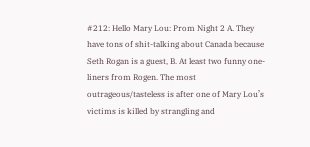#212: Hello Mary Lou: Prom Night 2 A. They have tons of shit-talking about Canada because Seth Rogan is a guest, B. At least two funny one-liners from Rogen. The most outrageous/tasteless is after one of Mary Lou’s victims is killed by strangling and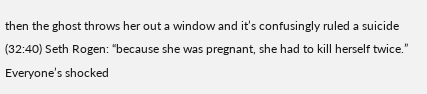then the ghost throws her out a window and it’s confusingly ruled a suicide (32:40) Seth Rogen: “because she was pregnant, she had to kill herself twice.” Everyone’s shocked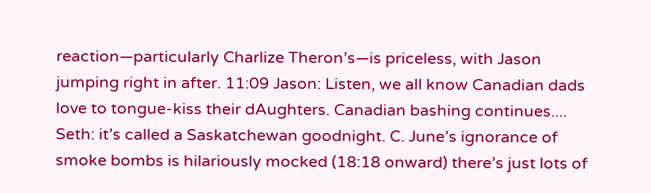reaction—particularly Charlize Theron’s—is priceless, with Jason jumping right in after. 11:09 Jason: Listen, we all know Canadian dads love to tongue-kiss their dAughters. Canadian bashing continues.... Seth: it’s called a Saskatchewan goodnight. C. June’s ignorance of smoke bombs is hilariously mocked (18:18 onward) there’s just lots of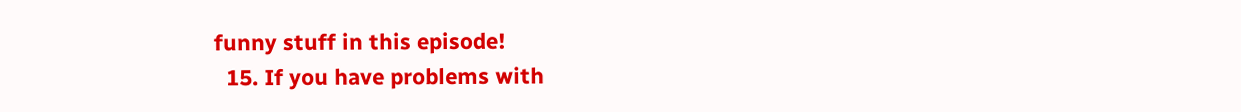funny stuff in this episode!
  15. If you have problems with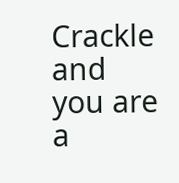Crackle and you are a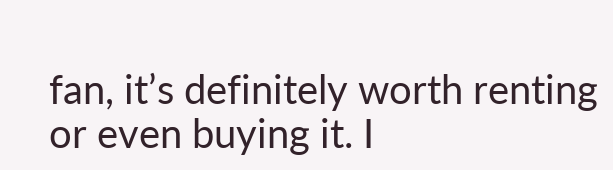fan, it’s definitely worth renting or even buying it. I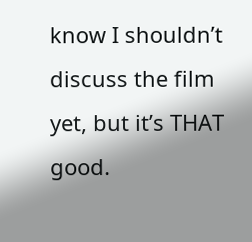know I shouldn’t discuss the film yet, but it’s THAT good.